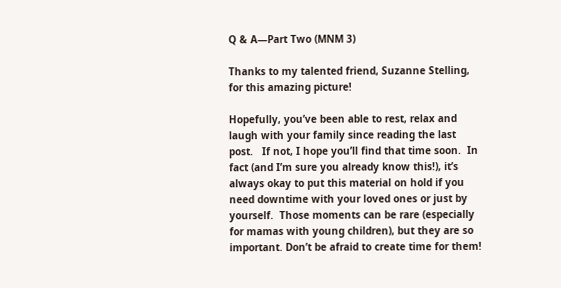Q & A—Part Two (MNM 3)

Thanks to my talented friend, Suzanne Stelling, for this amazing picture!

Hopefully, you’ve been able to rest, relax and laugh with your family since reading the last post.   If not, I hope you’ll find that time soon.  In fact (and I’m sure you already know this!), it’s always okay to put this material on hold if you need downtime with your loved ones or just by yourself.  Those moments can be rare (especially for mamas with young children), but they are so important. Don’t be afraid to create time for them!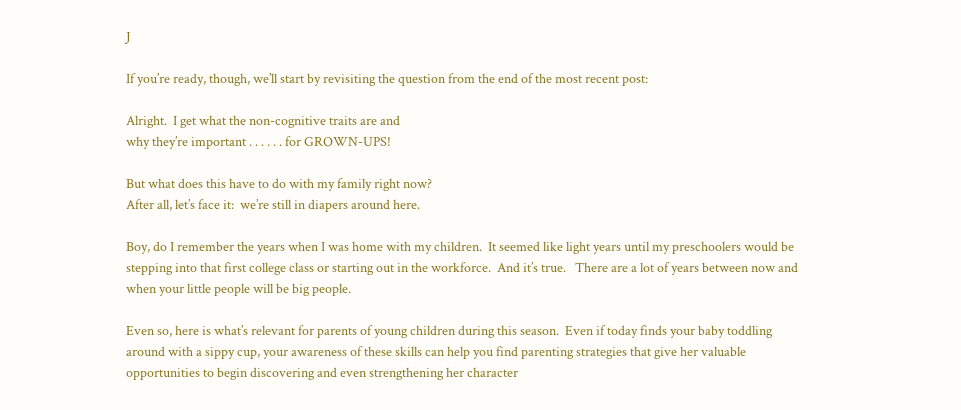J

If you’re ready, though, we’ll start by revisiting the question from the end of the most recent post:

Alright.  I get what the non-cognitive traits are and
why they’re important . . . . . . for GROWN-UPS!

But what does this have to do with my family right now?
After all, let’s face it:  we’re still in diapers around here.

Boy, do I remember the years when I was home with my children.  It seemed like light years until my preschoolers would be stepping into that first college class or starting out in the workforce.  And it’s true.   There are a lot of years between now and when your little people will be big people.

Even so, here is what’s relevant for parents of young children during this season.  Even if today finds your baby toddling around with a sippy cup, your awareness of these skills can help you find parenting strategies that give her valuable opportunities to begin discovering and even strengthening her character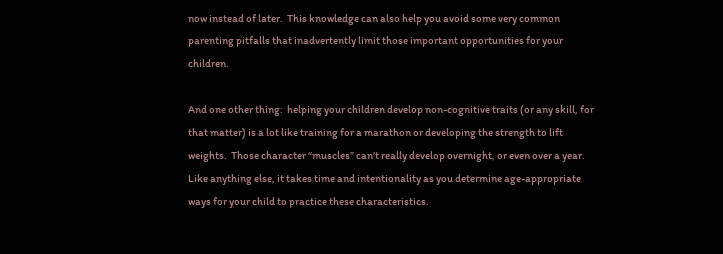now instead of later.  This knowledge can also help you avoid some very common parenting pitfalls that inadvertently limit those important opportunities for your children.

And one other thing:  helping your children develop non-cognitive traits (or any skill, for that matter) is a lot like training for a marathon or developing the strength to lift weights.  Those character “muscles” can’t really develop overnight, or even over a year.  Like anything else, it takes time and intentionality as you determine age-appropriate ways for your child to practice these characteristics.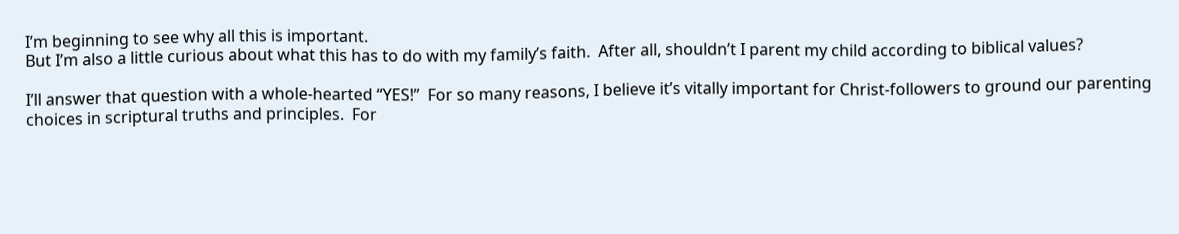I’m beginning to see why all this is important.
But I’m also a little curious about what this has to do with my family’s faith.  After all, shouldn’t I parent my child according to biblical values?

I’ll answer that question with a whole-hearted “YES!”  For so many reasons, I believe it’s vitally important for Christ-followers to ground our parenting choices in scriptural truths and principles.  For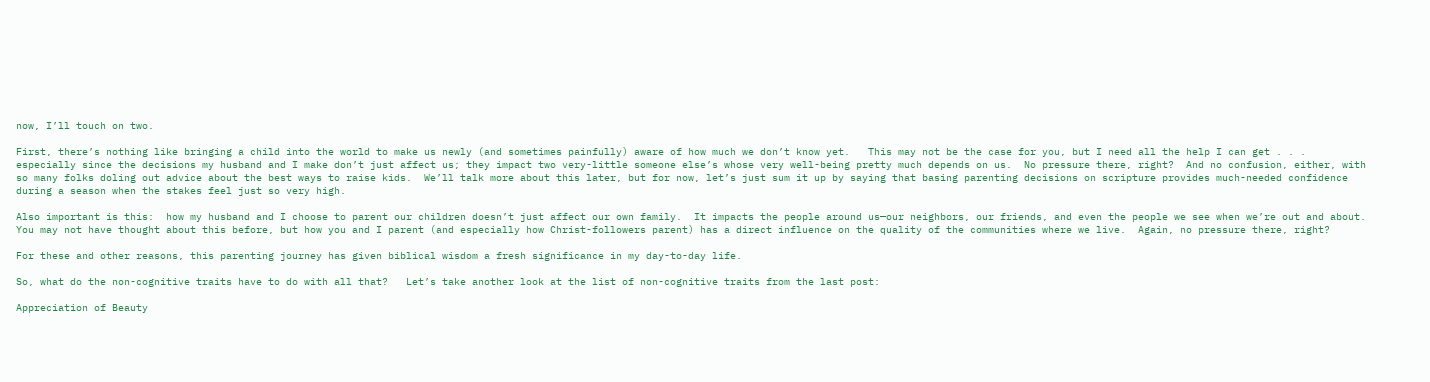now, I’ll touch on two.

First, there’s nothing like bringing a child into the world to make us newly (and sometimes painfully) aware of how much we don’t know yet.   This may not be the case for you, but I need all the help I can get . . . especially since the decisions my husband and I make don’t just affect us; they impact two very-little someone else’s whose very well-being pretty much depends on us.  No pressure there, right?  And no confusion, either, with so many folks doling out advice about the best ways to raise kids.  We’ll talk more about this later, but for now, let’s just sum it up by saying that basing parenting decisions on scripture provides much-needed confidence during a season when the stakes feel just so very high.

Also important is this:  how my husband and I choose to parent our children doesn’t just affect our own family.  It impacts the people around us—our neighbors, our friends, and even the people we see when we’re out and about.  You may not have thought about this before, but how you and I parent (and especially how Christ-followers parent) has a direct influence on the quality of the communities where we live.  Again, no pressure there, right?

For these and other reasons, this parenting journey has given biblical wisdom a fresh significance in my day-to-day life.

So, what do the non-cognitive traits have to do with all that?   Let’s take another look at the list of non-cognitive traits from the last post:

Appreciation of Beauty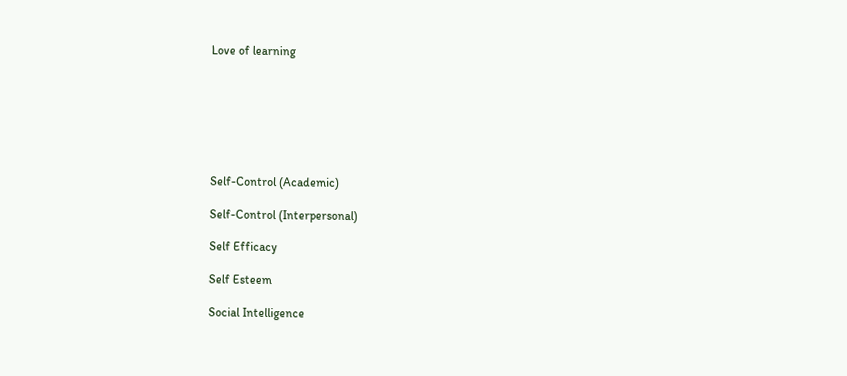Love of learning







Self-Control (Academic)

Self-Control (Interpersonal)

Self Efficacy

Self Esteem

Social Intelligence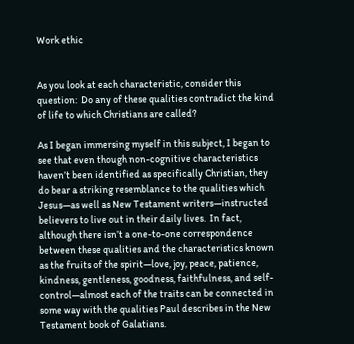Work ethic


As you look at each characteristic, consider this question:  Do any of these qualities contradict the kind of life to which Christians are called?

As I began immersing myself in this subject, I began to see that even though non-cognitive characteristics haven’t been identified as specifically Christian, they do bear a striking resemblance to the qualities which Jesus—as well as New Testament writers—instructed believers to live out in their daily lives.  In fact, although there isn’t a one-to-one correspondence between these qualities and the characteristics known as the fruits of the spirit—love, joy, peace, patience, kindness, gentleness, goodness, faithfulness, and self-control—almost each of the traits can be connected in some way with the qualities Paul describes in the New Testament book of Galatians.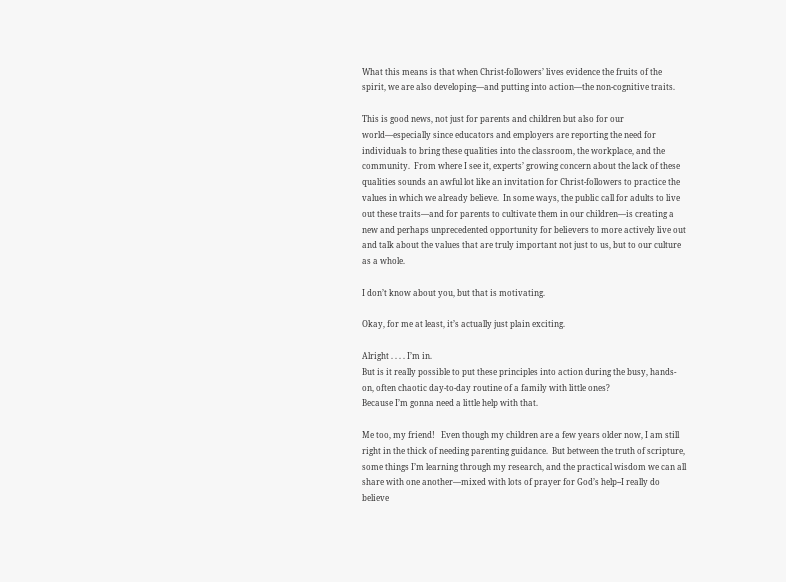What this means is that when Christ-followers’ lives evidence the fruits of the spirit, we are also developing—and putting into action—the non-cognitive traits.

This is good news, not just for parents and children but also for our world—especially since educators and employers are reporting the need for individuals to bring these qualities into the classroom, the workplace, and the community.  From where I see it, experts’ growing concern about the lack of these qualities sounds an awful lot like an invitation for Christ-followers to practice the values in which we already believe.  In some ways, the public call for adults to live out these traits—and for parents to cultivate them in our children—is creating a new and perhaps unprecedented opportunity for believers to more actively live out and talk about the values that are truly important not just to us, but to our culture as a whole.

I don’t know about you, but that is motivating.

Okay, for me at least, it’s actually just plain exciting.

Alright . . . . I’m in.
But is it really possible to put these principles into action during the busy, hands-on, often chaotic day-to-day routine of a family with little ones?
Because I’m gonna need a little help with that.

Me too, my friend!   Even though my children are a few years older now, I am still right in the thick of needing parenting guidance.  But between the truth of scripture, some things I’m learning through my research, and the practical wisdom we can all share with one another—mixed with lots of prayer for God’s help--I really do believe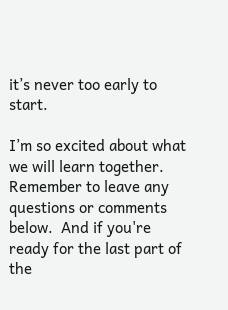it’s never too early to start.

I’m so excited about what we will learn together.  Remember to leave any questions or comments below.  And if you're ready for the last part of the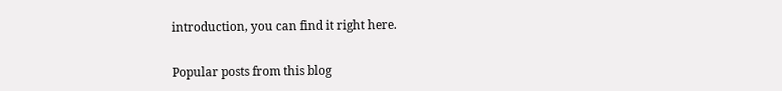introduction, you can find it right here.


Popular posts from this blog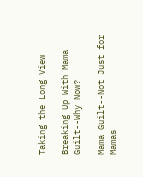Taking the Long View

Breaking Up With Mama Guilt--Why Now?

Mama Guilt--Not Just for Mamas